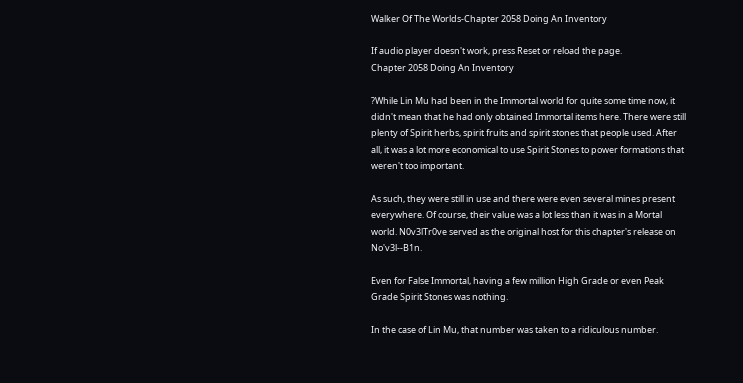Walker Of The Worlds-Chapter 2058 Doing An Inventory

If audio player doesn't work, press Reset or reload the page.
Chapter 2058 Doing An Inventory

?While Lin Mu had been in the Immortal world for quite some time now, it didn't mean that he had only obtained Immortal items here. There were still plenty of Spirit herbs, spirit fruits and spirit stones that people used. After all, it was a lot more economical to use Spirit Stones to power formations that weren't too important.

As such, they were still in use and there were even several mines present everywhere. Of course, their value was a lot less than it was in a Mortal world. N0v3lTr0ve served as the original host for this chapter's release on No'v3l--B1n.

Even for False Immortal, having a few million High Grade or even Peak Grade Spirit Stones was nothing.

In the case of Lin Mu, that number was taken to a ridiculous number.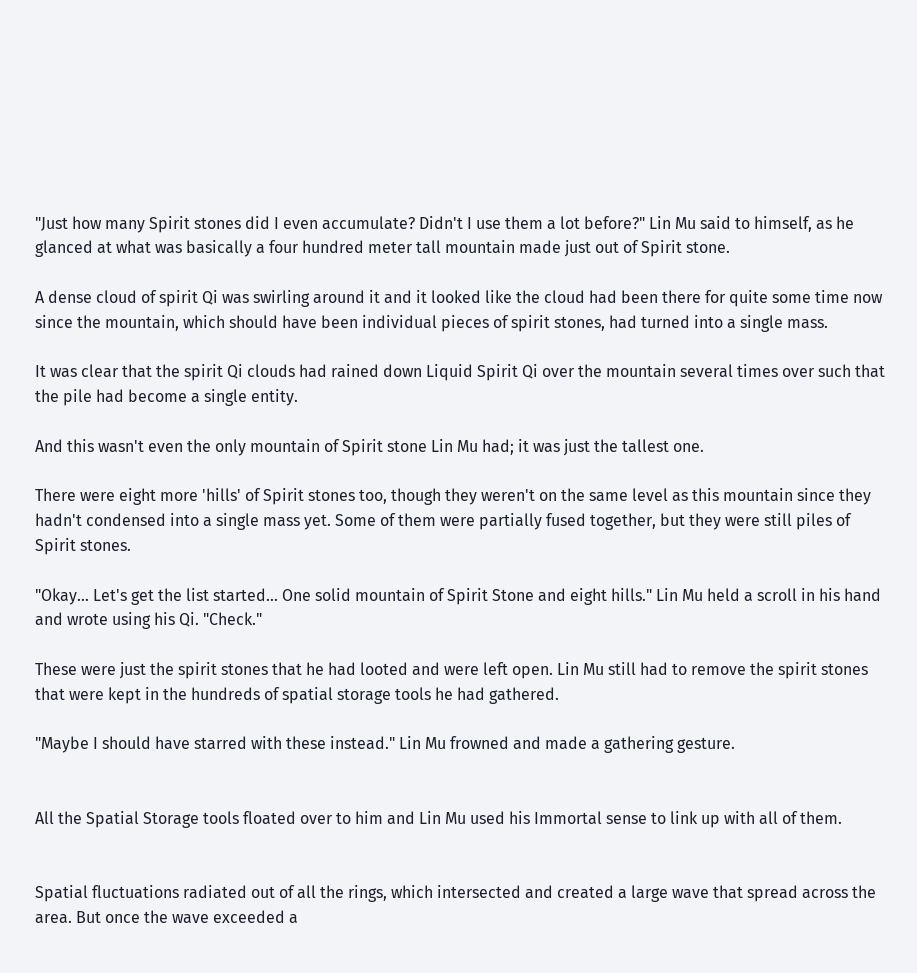"Just how many Spirit stones did I even accumulate? Didn't I use them a lot before?" Lin Mu said to himself, as he glanced at what was basically a four hundred meter tall mountain made just out of Spirit stone.

A dense cloud of spirit Qi was swirling around it and it looked like the cloud had been there for quite some time now since the mountain, which should have been individual pieces of spirit stones, had turned into a single mass.

It was clear that the spirit Qi clouds had rained down Liquid Spirit Qi over the mountain several times over such that the pile had become a single entity.

And this wasn't even the only mountain of Spirit stone Lin Mu had; it was just the tallest one.

There were eight more 'hills' of Spirit stones too, though they weren't on the same level as this mountain since they hadn't condensed into a single mass yet. Some of them were partially fused together, but they were still piles of Spirit stones.

"Okay… Let's get the list started… One solid mountain of Spirit Stone and eight hills." Lin Mu held a scroll in his hand and wrote using his Qi. "Check."

These were just the spirit stones that he had looted and were left open. Lin Mu still had to remove the spirit stones that were kept in the hundreds of spatial storage tools he had gathered.

"Maybe I should have starred with these instead." Lin Mu frowned and made a gathering gesture.


All the Spatial Storage tools floated over to him and Lin Mu used his Immortal sense to link up with all of them.


Spatial fluctuations radiated out of all the rings, which intersected and created a large wave that spread across the area. But once the wave exceeded a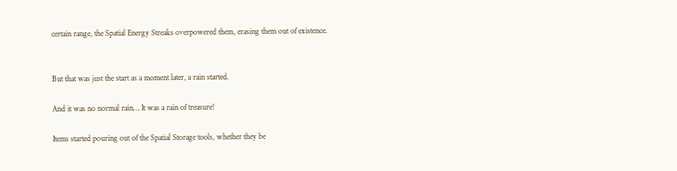certain range, the Spatial Energy Streaks overpowered them, erasing them out of existence.


But that was just the start as a moment later, a rain started.

And it was no normal rain… It was a rain of treasure!

Items started pouring out of the Spatial Storage tools, whether they be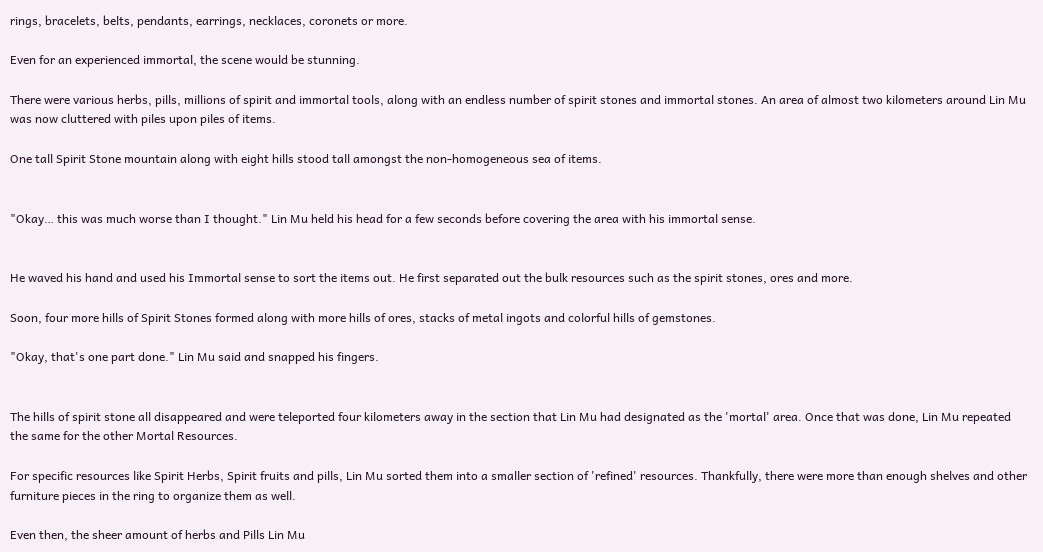rings, bracelets, belts, pendants, earrings, necklaces, coronets or more.

Even for an experienced immortal, the scene would be stunning.

There were various herbs, pills, millions of spirit and immortal tools, along with an endless number of spirit stones and immortal stones. An area of almost two kilometers around Lin Mu was now cluttered with piles upon piles of items.

One tall Spirit Stone mountain along with eight hills stood tall amongst the non-homogeneous sea of items.


"Okay… this was much worse than I thought." Lin Mu held his head for a few seconds before covering the area with his immortal sense.


He waved his hand and used his Immortal sense to sort the items out. He first separated out the bulk resources such as the spirit stones, ores and more.

Soon, four more hills of Spirit Stones formed along with more hills of ores, stacks of metal ingots and colorful hills of gemstones.

"Okay, that's one part done." Lin Mu said and snapped his fingers.


The hills of spirit stone all disappeared and were teleported four kilometers away in the section that Lin Mu had designated as the 'mortal' area. Once that was done, Lin Mu repeated the same for the other Mortal Resources.

For specific resources like Spirit Herbs, Spirit fruits and pills, Lin Mu sorted them into a smaller section of 'refined' resources. Thankfully, there were more than enough shelves and other furniture pieces in the ring to organize them as well.

Even then, the sheer amount of herbs and Pills Lin Mu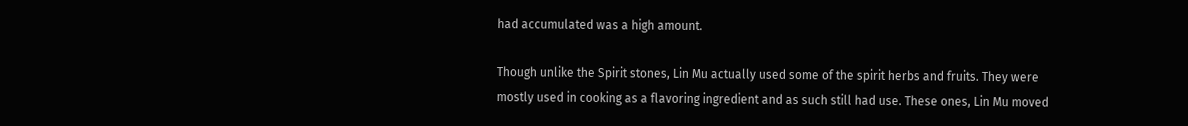had accumulated was a high amount.

Though unlike the Spirit stones, Lin Mu actually used some of the spirit herbs and fruits. They were mostly used in cooking as a flavoring ingredient and as such still had use. These ones, Lin Mu moved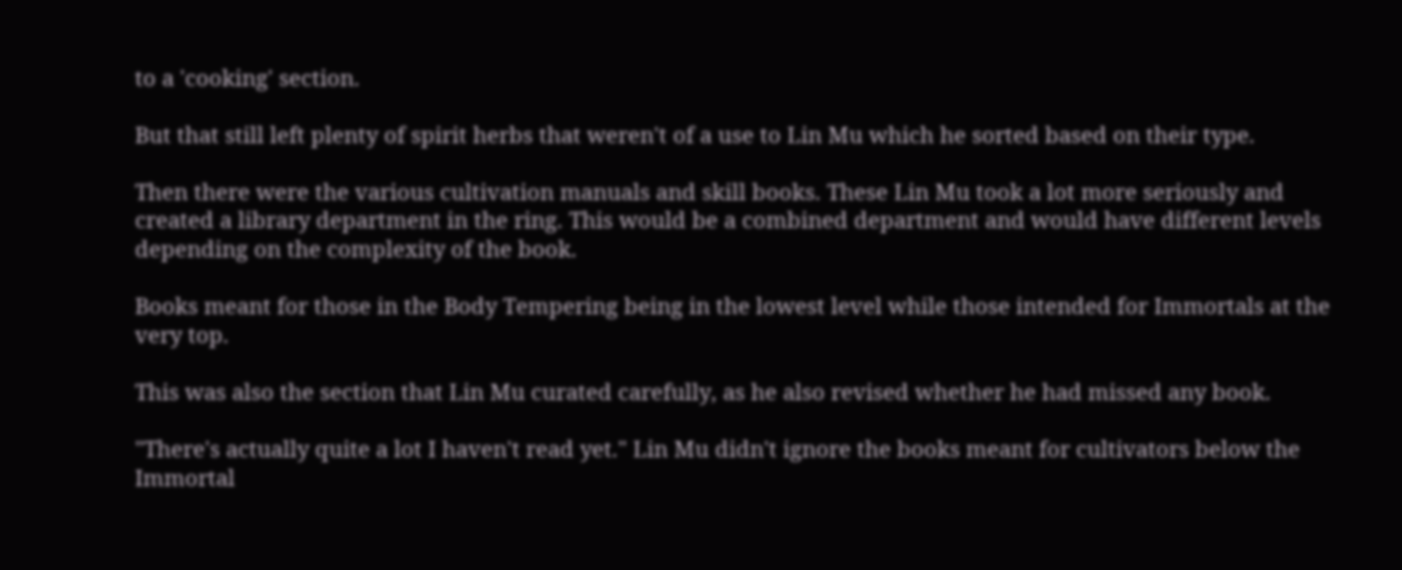to a 'cooking' section.

But that still left plenty of spirit herbs that weren't of a use to Lin Mu which he sorted based on their type.

Then there were the various cultivation manuals and skill books. These Lin Mu took a lot more seriously and created a library department in the ring. This would be a combined department and would have different levels depending on the complexity of the book.

Books meant for those in the Body Tempering being in the lowest level while those intended for Immortals at the very top.

This was also the section that Lin Mu curated carefully, as he also revised whether he had missed any book.

"There's actually quite a lot I haven't read yet." Lin Mu didn't ignore the books meant for cultivators below the Immortal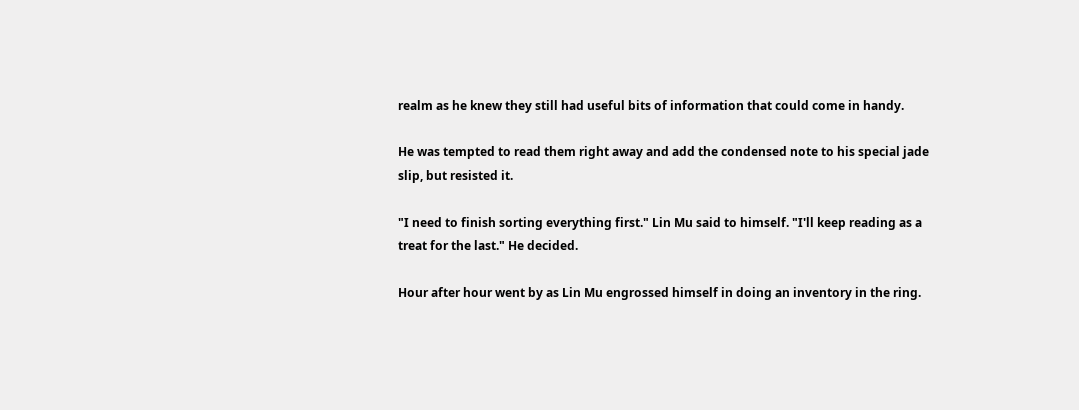realm as he knew they still had useful bits of information that could come in handy.

He was tempted to read them right away and add the condensed note to his special jade slip, but resisted it.

"I need to finish sorting everything first." Lin Mu said to himself. "I'll keep reading as a treat for the last." He decided.

Hour after hour went by as Lin Mu engrossed himself in doing an inventory in the ring.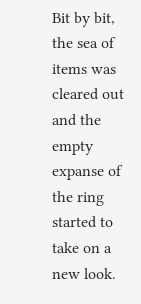Bit by bit, the sea of items was cleared out and the empty expanse of the ring started to take on a new look.